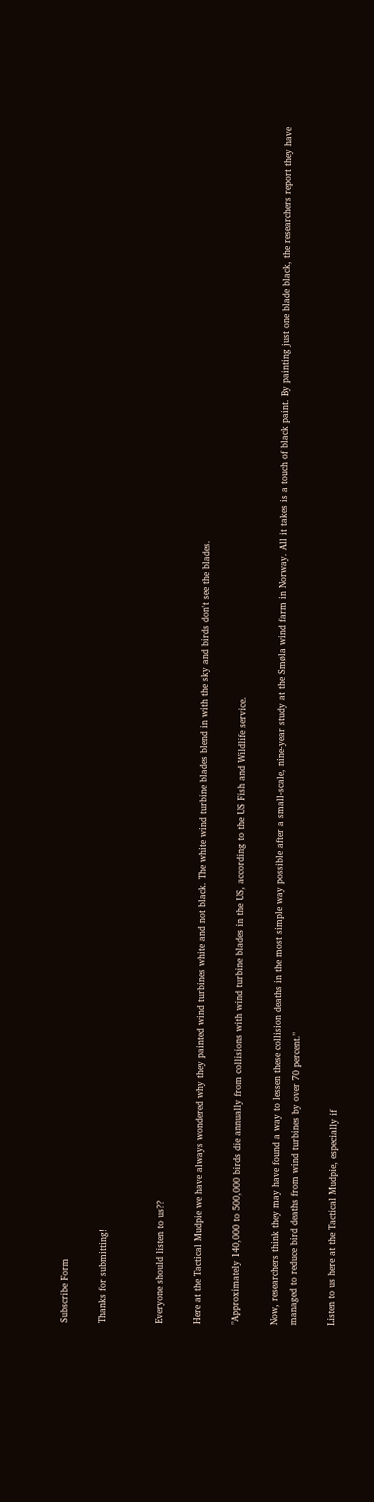Subscribe Form

Thanks for submitting!


Everyone should listen to us??

Here at the Tactical Mudpie we have always wondered why they painted wind turbines white and not black. The white wind turbine blades blend in with the sky and birds don't see the blades.

"Approximately 140,000 to 500,000 birds die annually from collisions with wind turbine blades in the US, according to the US Fish and Wildlife service.

Now, researchers think they may have found a way to lessen these collision deaths in the most simple way possible after a small-scale, nine-year study at the Smøla wind farm in Norway. All it takes is a touch of black paint. By painting just one blade black, the researchers report they have managed to reduce bird deaths from wind turbines by over 70 percent."

Listen to us here at the Tactical Mudpie, especially if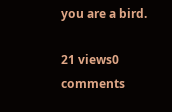you are a bird.

21 views0 comments